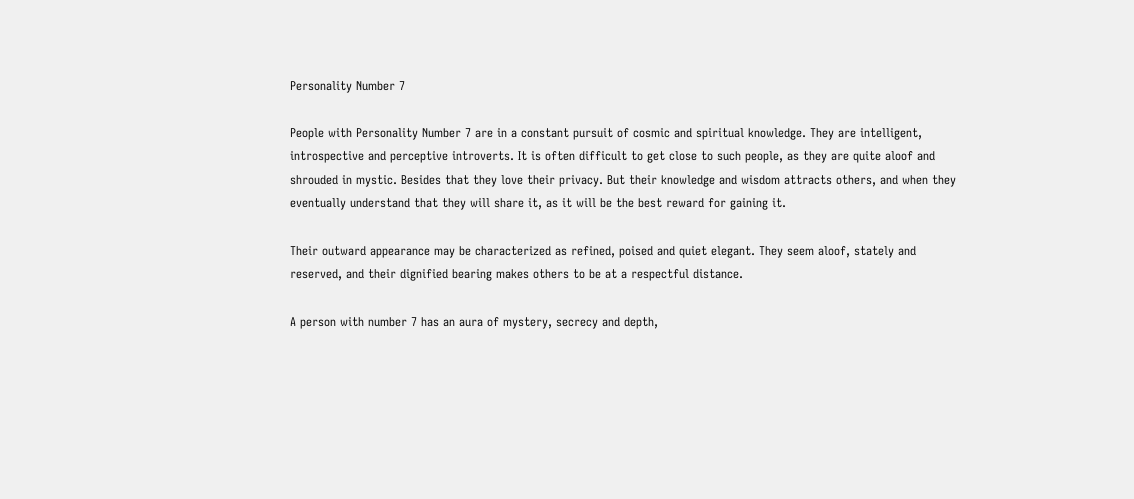Personality Number 7

People with Personality Number 7 are in a constant pursuit of cosmic and spiritual knowledge. They are intelligent, introspective and perceptive introverts. It is often difficult to get close to such people, as they are quite aloof and shrouded in mystic. Besides that they love their privacy. But their knowledge and wisdom attracts others, and when they eventually understand that they will share it, as it will be the best reward for gaining it.

Their outward appearance may be characterized as refined, poised and quiet elegant. They seem aloof, stately and reserved, and their dignified bearing makes others to be at a respectful distance.

A person with number 7 has an aura of mystery, secrecy and depth,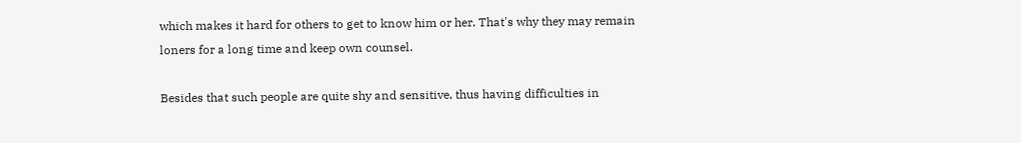which makes it hard for others to get to know him or her. That's why they may remain loners for a long time and keep own counsel.

Besides that such people are quite shy and sensitive, thus having difficulties in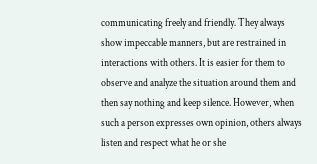communicating freely and friendly. They always show impeccable manners, but are restrained in interactions with others. It is easier for them to observe and analyze the situation around them and then say nothing and keep silence. However, when such a person expresses own opinion, others always listen and respect what he or she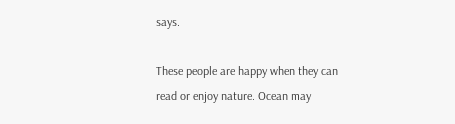says.

These people are happy when they can read or enjoy nature. Ocean may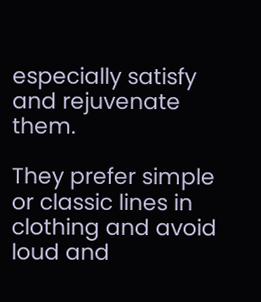especially satisfy and rejuvenate them.

They prefer simple or classic lines in clothing and avoid loud and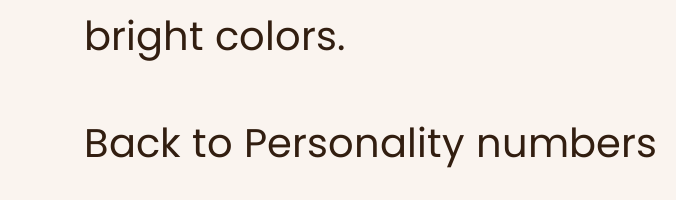bright colors.

Back to Personality numbers